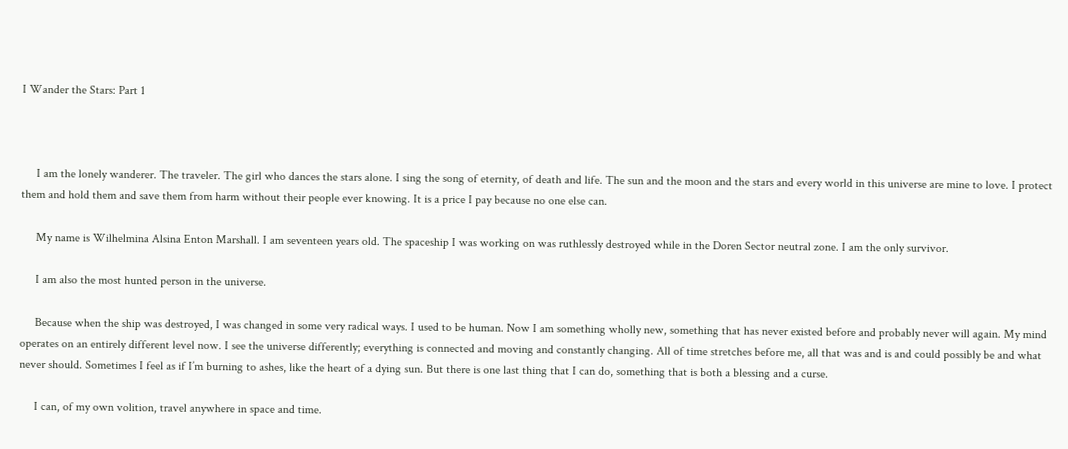I Wander the Stars: Part 1



     I am the lonely wanderer. The traveler. The girl who dances the stars alone. I sing the song of eternity, of death and life. The sun and the moon and the stars and every world in this universe are mine to love. I protect them and hold them and save them from harm without their people ever knowing. It is a price I pay because no one else can.

     My name is Wilhelmina Alsina Enton Marshall. I am seventeen years old. The spaceship I was working on was ruthlessly destroyed while in the Doren Sector neutral zone. I am the only survivor.

     I am also the most hunted person in the universe.

     Because when the ship was destroyed, I was changed in some very radical ways. I used to be human. Now I am something wholly new, something that has never existed before and probably never will again. My mind operates on an entirely different level now. I see the universe differently; everything is connected and moving and constantly changing. All of time stretches before me, all that was and is and could possibly be and what never should. Sometimes I feel as if I’m burning to ashes, like the heart of a dying sun. But there is one last thing that I can do, something that is both a blessing and a curse.

     I can, of my own volition, travel anywhere in space and time.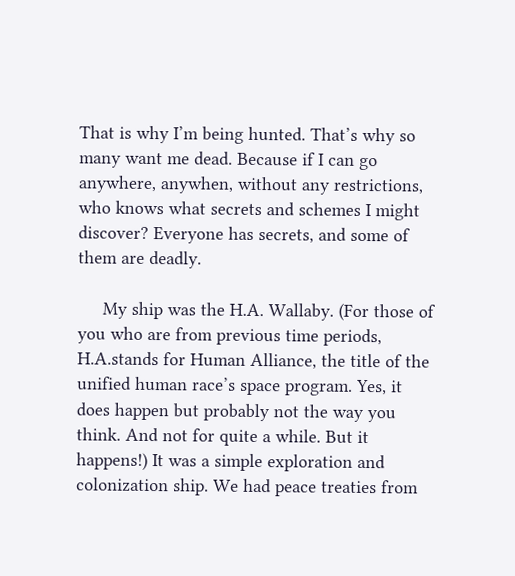That is why I’m being hunted. That’s why so many want me dead. Because if I can go anywhere, anywhen, without any restrictions, who knows what secrets and schemes I might discover? Everyone has secrets, and some of them are deadly.

     My ship was the H.A. Wallaby. (For those of you who are from previous time periods, H.A.stands for Human Alliance, the title of the unified human race’s space program. Yes, it does happen but probably not the way you think. And not for quite a while. But it happens!) It was a simple exploration and colonization ship. We had peace treaties from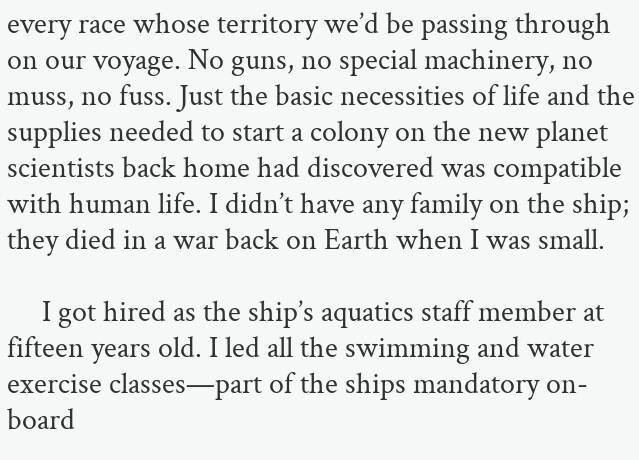every race whose territory we’d be passing through on our voyage. No guns, no special machinery, no muss, no fuss. Just the basic necessities of life and the supplies needed to start a colony on the new planet scientists back home had discovered was compatible with human life. I didn’t have any family on the ship; they died in a war back on Earth when I was small.

     I got hired as the ship’s aquatics staff member at fifteen years old. I led all the swimming and water exercise classes—part of the ships mandatory on-board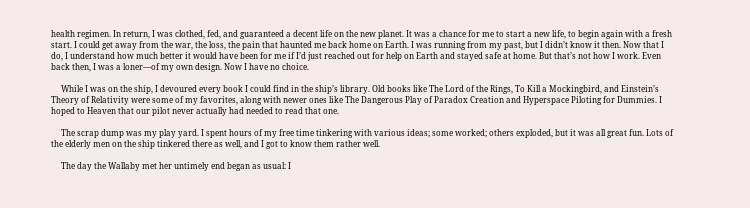health regimen. In return, I was clothed, fed, and guaranteed a decent life on the new planet. It was a chance for me to start a new life, to begin again with a fresh start. I could get away from the war, the loss, the pain that haunted me back home on Earth. I was running from my past, but I didn’t know it then. Now that I do, I understand how much better it would have been for me if I’d just reached out for help on Earth and stayed safe at home. But that’s not how I work. Even back then, I was a loner—of my own design. Now I have no choice.

     While I was on the ship, I devoured every book I could find in the ship’s library. Old books like The Lord of the Rings, To Kill a Mockingbird, and Einstein’s Theory of Relativity were some of my favorites, along with newer ones like The Dangerous Play of Paradox Creation and Hyperspace Piloting for Dummies. I hoped to Heaven that our pilot never actually had needed to read that one.

     The scrap dump was my play yard. I spent hours of my free time tinkering with various ideas; some worked; others exploded, but it was all great fun. Lots of the elderly men on the ship tinkered there as well, and I got to know them rather well.

     The day the Wallaby met her untimely end began as usual: I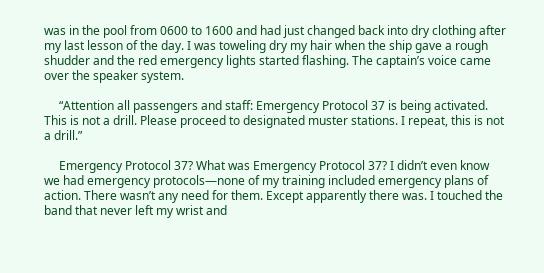was in the pool from 0600 to 1600 and had just changed back into dry clothing after my last lesson of the day. I was toweling dry my hair when the ship gave a rough shudder and the red emergency lights started flashing. The captain’s voice came over the speaker system.

     “Attention all passengers and staff: Emergency Protocol 37 is being activated. This is not a drill. Please proceed to designated muster stations. I repeat, this is not a drill.”

     Emergency Protocol 37? What was Emergency Protocol 37? I didn’t even know we had emergency protocols—none of my training included emergency plans of action. There wasn’t any need for them. Except apparently there was. I touched the band that never left my wrist and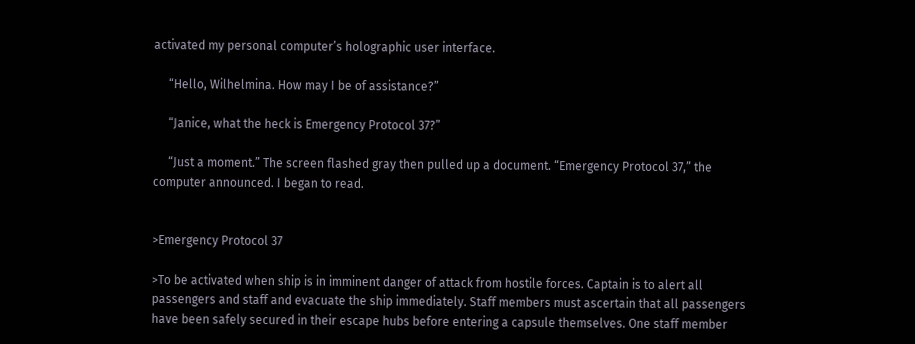activated my personal computer’s holographic user interface.

     “Hello, Wilhelmina. How may I be of assistance?”

     “Janice, what the heck is Emergency Protocol 37?”

     “Just a moment.” The screen flashed gray then pulled up a document. “Emergency Protocol 37,” the computer announced. I began to read.


>Emergency Protocol 37

>To be activated when ship is in imminent danger of attack from hostile forces. Captain is to alert all passengers and staff and evacuate the ship immediately. Staff members must ascertain that all passengers have been safely secured in their escape hubs before entering a capsule themselves. One staff member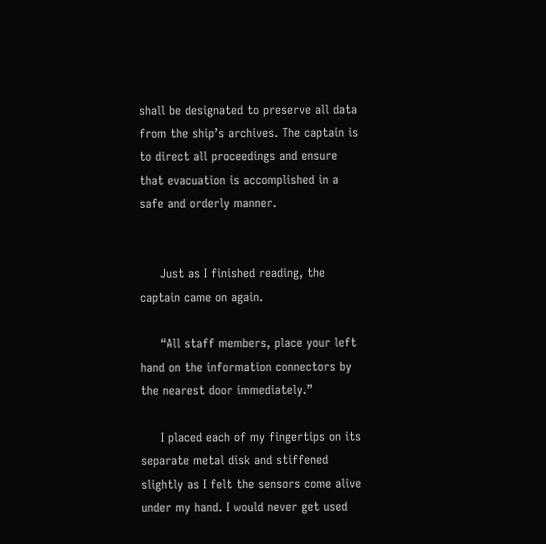shall be designated to preserve all data from the ship’s archives. The captain is to direct all proceedings and ensure that evacuation is accomplished in a safe and orderly manner.


     Just as I finished reading, the captain came on again.

     “All staff members, place your left hand on the information connectors by the nearest door immediately.”

     I placed each of my fingertips on its separate metal disk and stiffened slightly as I felt the sensors come alive under my hand. I would never get used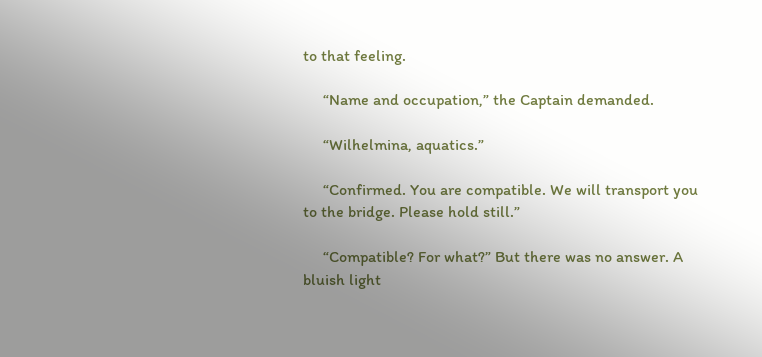to that feeling.

     “Name and occupation,” the Captain demanded.

     “Wilhelmina, aquatics.”

     “Confirmed. You are compatible. We will transport you to the bridge. Please hold still.”

     “Compatible? For what?” But there was no answer. A bluish light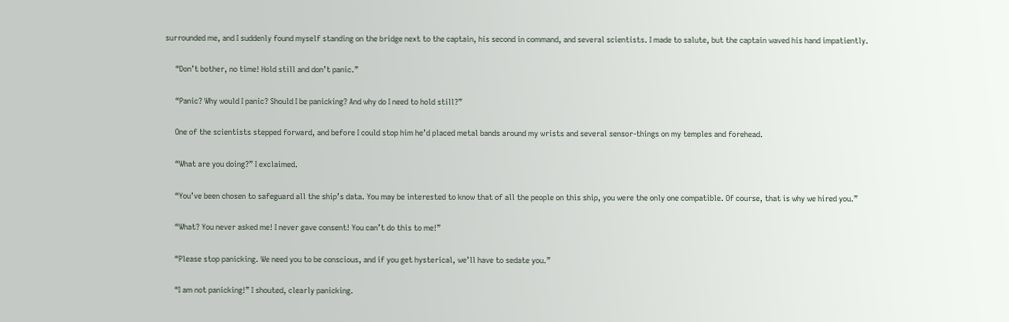surrounded me, and I suddenly found myself standing on the bridge next to the captain, his second in command, and several scientists. I made to salute, but the captain waved his hand impatiently.

     “Don’t bother, no time! Hold still and don’t panic.”

     “Panic? Why would I panic? Should I be panicking? And why do I need to hold still?”

     One of the scientists stepped forward, and before I could stop him he’d placed metal bands around my wrists and several sensor-things on my temples and forehead.

     “What are you doing?” I exclaimed.

     “You’ve been chosen to safeguard all the ship’s data. You may be interested to know that of all the people on this ship, you were the only one compatible. Of course, that is why we hired you.”

     “What? You never asked me! I never gave consent! You can’t do this to me!”

     “Please stop panicking. We need you to be conscious, and if you get hysterical, we’ll have to sedate you.”

     “I am not panicking!” I shouted, clearly panicking.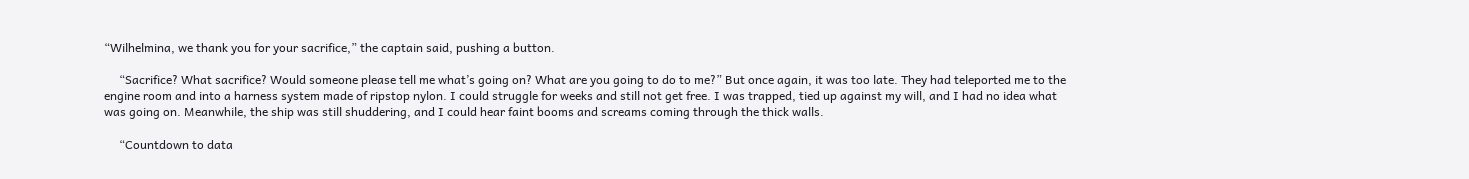“Wilhelmina, we thank you for your sacrifice,” the captain said, pushing a button.

     “Sacrifice? What sacrifice? Would someone please tell me what’s going on? What are you going to do to me?” But once again, it was too late. They had teleported me to the engine room and into a harness system made of ripstop nylon. I could struggle for weeks and still not get free. I was trapped, tied up against my will, and I had no idea what was going on. Meanwhile, the ship was still shuddering, and I could hear faint booms and screams coming through the thick walls.

     “Countdown to data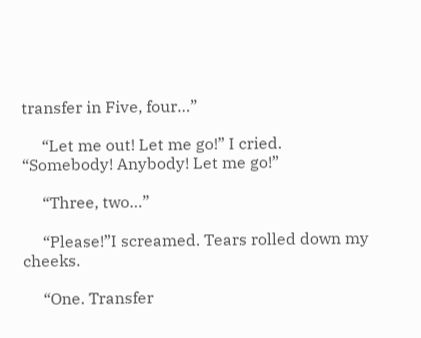transfer in Five, four…”

     “Let me out! Let me go!” I cried. “Somebody! Anybody! Let me go!”

     “Three, two…”

     “Please!”I screamed. Tears rolled down my cheeks.

     “One. Transfer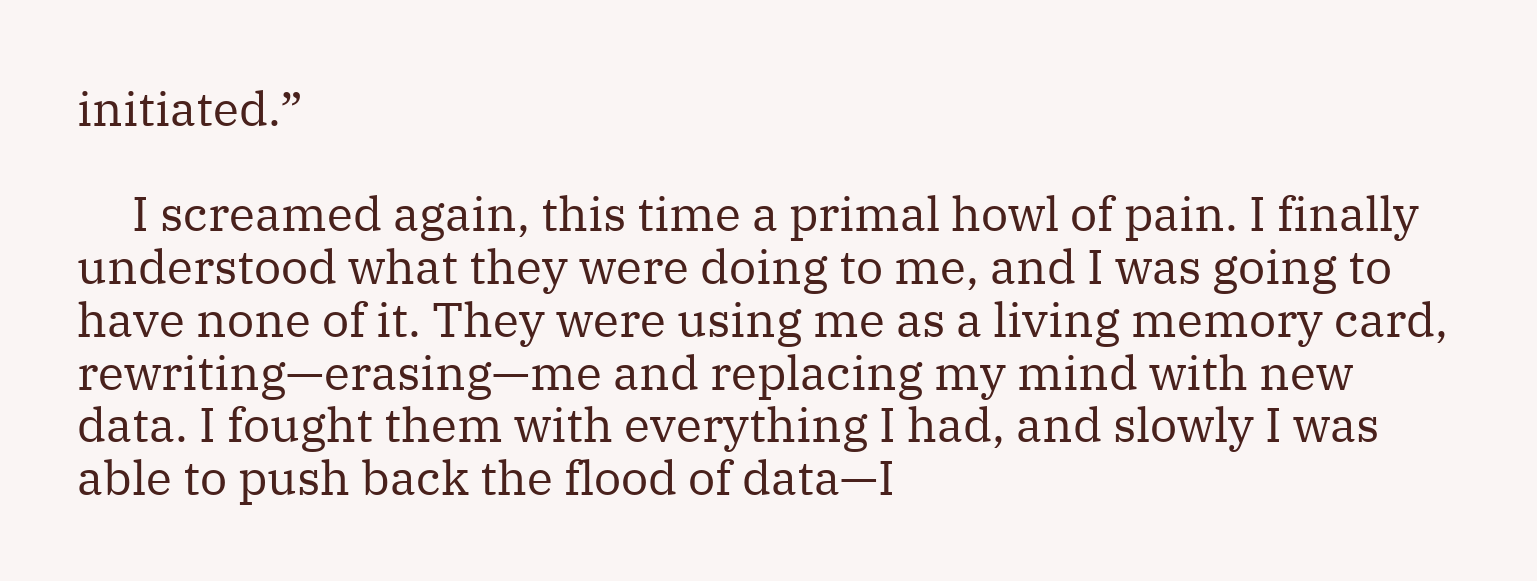initiated.”

     I screamed again, this time a primal howl of pain. I finally understood what they were doing to me, and I was going to have none of it. They were using me as a living memory card, rewriting—erasing—me and replacing my mind with new data. I fought them with everything I had, and slowly I was able to push back the flood of data—I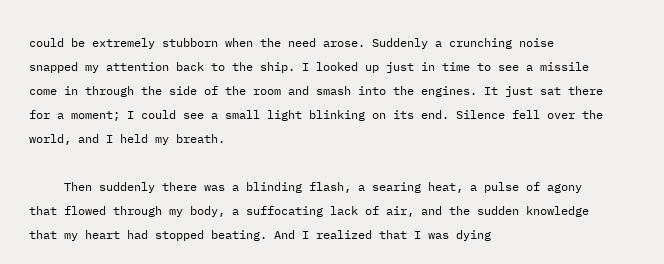could be extremely stubborn when the need arose. Suddenly a crunching noise snapped my attention back to the ship. I looked up just in time to see a missile come in through the side of the room and smash into the engines. It just sat there for a moment; I could see a small light blinking on its end. Silence fell over the world, and I held my breath.

     Then suddenly there was a blinding flash, a searing heat, a pulse of agony that flowed through my body, a suffocating lack of air, and the sudden knowledge that my heart had stopped beating. And I realized that I was dying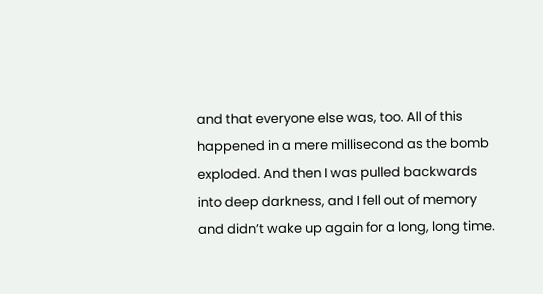and that everyone else was, too. All of this happened in a mere millisecond as the bomb exploded. And then I was pulled backwards into deep darkness, and I fell out of memory and didn’t wake up again for a long, long time.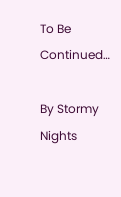To Be Continued…

By Stormy Nights